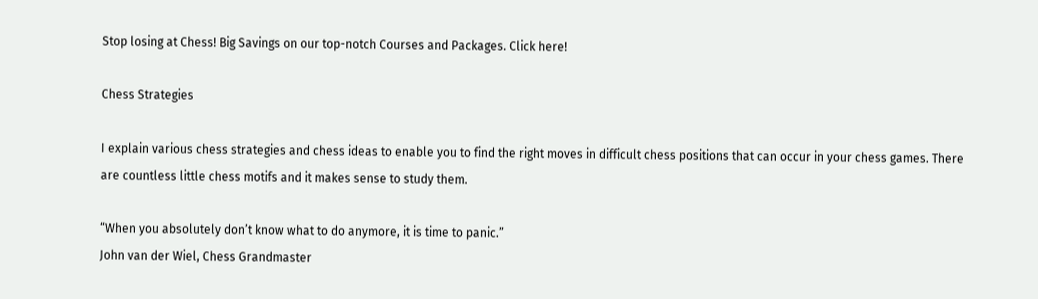Stop losing at Chess! Big Savings on our top-notch Courses and Packages. Click here!

Chess Strategies

I explain various chess strategies and chess ideas to enable you to find the right moves in difficult chess positions that can occur in your chess games. There are countless little chess motifs and it makes sense to study them.

“When you absolutely don’t know what to do anymore, it is time to panic.”
John van der Wiel, Chess Grandmaster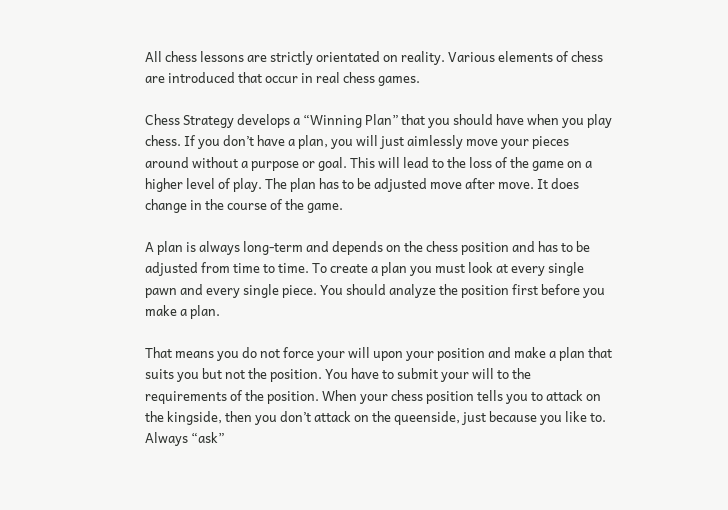All chess lessons are strictly orientated on reality. Various elements of chess are introduced that occur in real chess games.

Chess Strategy develops a “Winning Plan” that you should have when you play chess. If you don’t have a plan, you will just aimlessly move your pieces around without a purpose or goal. This will lead to the loss of the game on a higher level of play. The plan has to be adjusted move after move. It does change in the course of the game.

A plan is always long-term and depends on the chess position and has to be adjusted from time to time. To create a plan you must look at every single pawn and every single piece. You should analyze the position first before you make a plan.

That means you do not force your will upon your position and make a plan that suits you but not the position. You have to submit your will to the requirements of the position. When your chess position tells you to attack on the kingside, then you don’t attack on the queenside, just because you like to. Always “ask”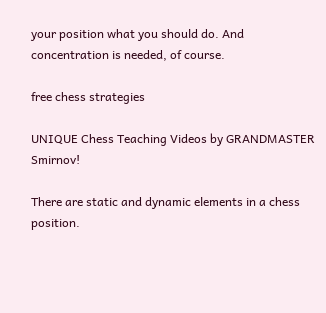your position what you should do. And concentration is needed, of course.

free chess strategies

UNIQUE Chess Teaching Videos by GRANDMASTER Smirnov!

There are static and dynamic elements in a chess position.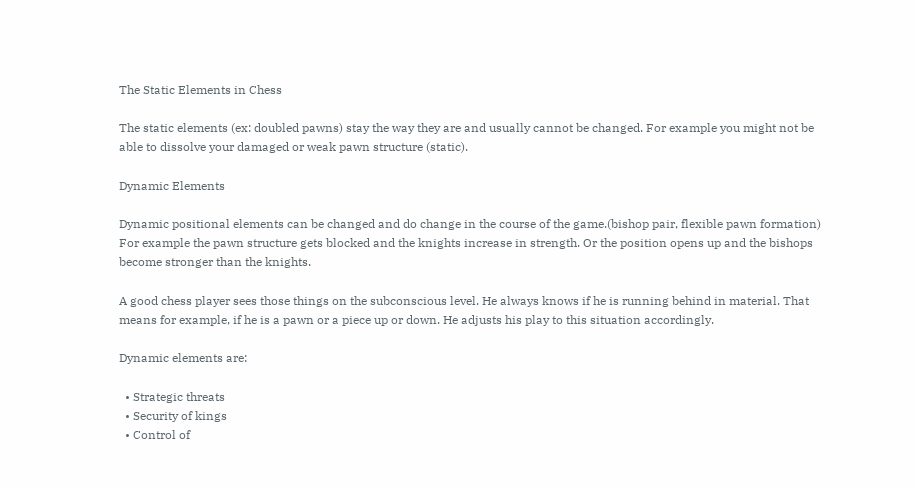The Static Elements in Chess

The static elements (ex: doubled pawns) stay the way they are and usually cannot be changed. For example you might not be able to dissolve your damaged or weak pawn structure (static).

Dynamic Elements

Dynamic positional elements can be changed and do change in the course of the game.(bishop pair, flexible pawn formation) For example the pawn structure gets blocked and the knights increase in strength. Or the position opens up and the bishops become stronger than the knights.

A good chess player sees those things on the subconscious level. He always knows if he is running behind in material. That means for example, if he is a pawn or a piece up or down. He adjusts his play to this situation accordingly.

Dynamic elements are:

  • Strategic threats
  • Security of kings
  • Control of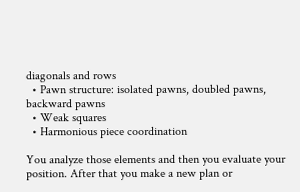diagonals and rows
  • Pawn structure: isolated pawns, doubled pawns, backward pawns
  • Weak squares
  • Harmonious piece coordination

You analyze those elements and then you evaluate your position. After that you make a new plan or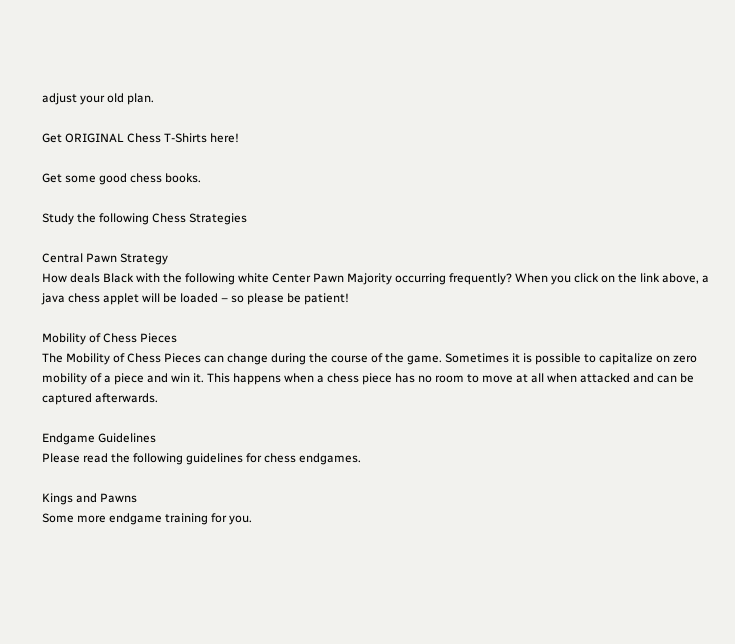adjust your old plan.

Get ORIGINAL Chess T-Shirts here!

Get some good chess books.

Study the following Chess Strategies

Central Pawn Strategy
How deals Black with the following white Center Pawn Majority occurring frequently? When you click on the link above, a java chess applet will be loaded – so please be patient!

Mobility of Chess Pieces
The Mobility of Chess Pieces can change during the course of the game. Sometimes it is possible to capitalize on zero mobility of a piece and win it. This happens when a chess piece has no room to move at all when attacked and can be captured afterwards.

Endgame Guidelines
Please read the following guidelines for chess endgames.

Kings and Pawns
Some more endgame training for you.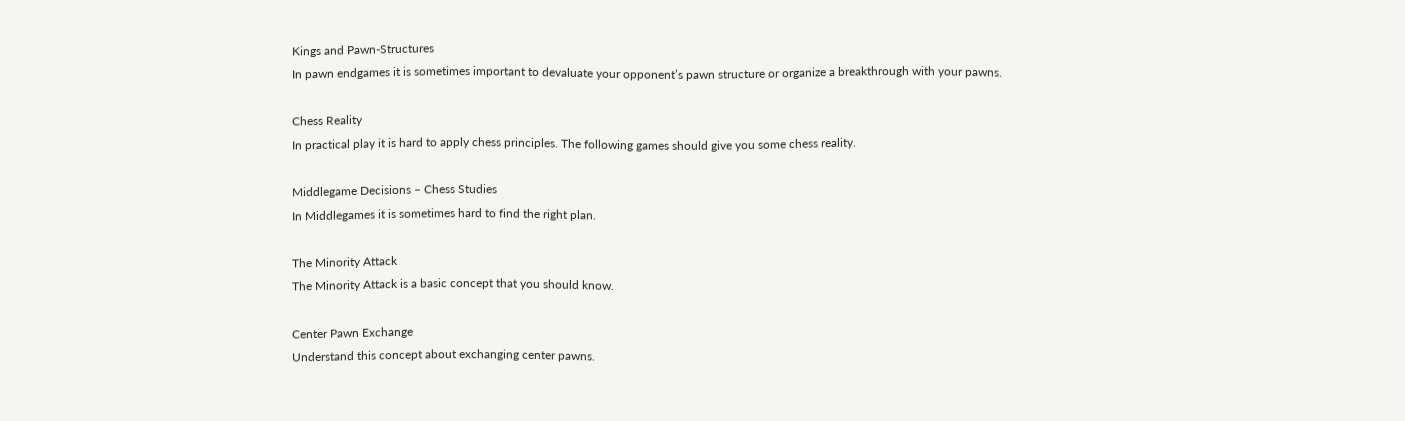Kings and Pawn-Structures
In pawn endgames it is sometimes important to devaluate your opponent’s pawn structure or organize a breakthrough with your pawns.

Chess Reality
In practical play it is hard to apply chess principles. The following games should give you some chess reality.

Middlegame Decisions – Chess Studies
In Middlegames it is sometimes hard to find the right plan.

The Minority Attack
The Minority Attack is a basic concept that you should know.

Center Pawn Exchange
Understand this concept about exchanging center pawns.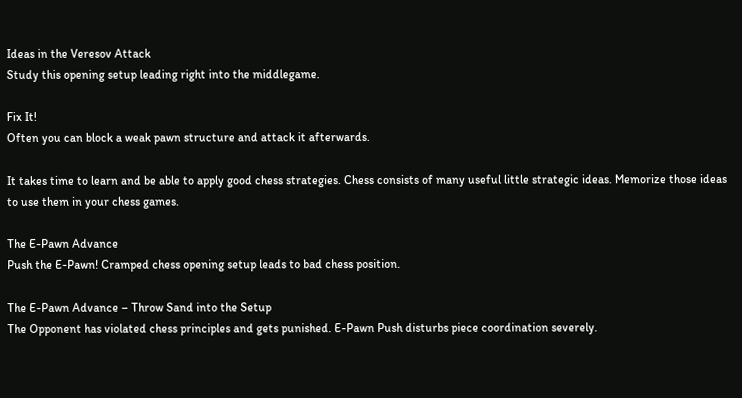Ideas in the Veresov Attack
Study this opening setup leading right into the middlegame.

Fix It!
Often you can block a weak pawn structure and attack it afterwards.

It takes time to learn and be able to apply good chess strategies. Chess consists of many useful little strategic ideas. Memorize those ideas to use them in your chess games.

The E-Pawn Advance
Push the E-Pawn! Cramped chess opening setup leads to bad chess position.

The E-Pawn Advance – Throw Sand into the Setup
The Opponent has violated chess principles and gets punished. E-Pawn Push disturbs piece coordination severely.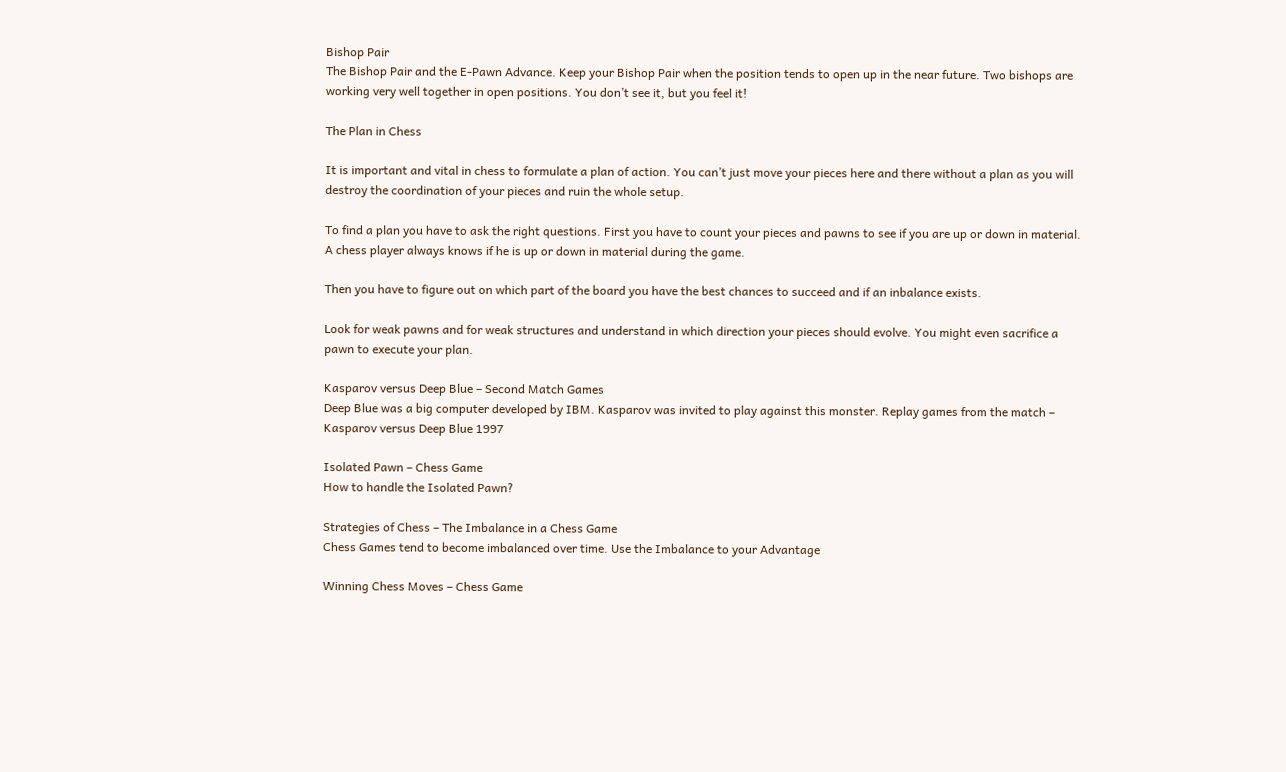Bishop Pair
The Bishop Pair and the E-Pawn Advance. Keep your Bishop Pair when the position tends to open up in the near future. Two bishops are working very well together in open positions. You don’t see it, but you feel it!

The Plan in Chess

It is important and vital in chess to formulate a plan of action. You can’t just move your pieces here and there without a plan as you will destroy the coordination of your pieces and ruin the whole setup.

To find a plan you have to ask the right questions. First you have to count your pieces and pawns to see if you are up or down in material. A chess player always knows if he is up or down in material during the game.

Then you have to figure out on which part of the board you have the best chances to succeed and if an inbalance exists.

Look for weak pawns and for weak structures and understand in which direction your pieces should evolve. You might even sacrifice a pawn to execute your plan.

Kasparov versus Deep Blue – Second Match Games
Deep Blue was a big computer developed by IBM. Kasparov was invited to play against this monster. Replay games from the match – Kasparov versus Deep Blue 1997

Isolated Pawn – Chess Game
How to handle the Isolated Pawn?

Strategies of Chess – The Imbalance in a Chess Game
Chess Games tend to become imbalanced over time. Use the Imbalance to your Advantage

Winning Chess Moves – Chess Game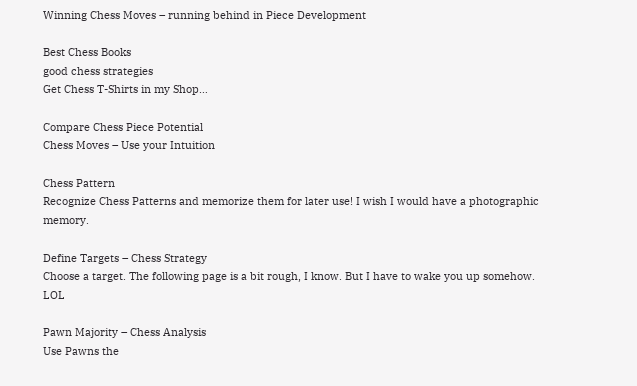Winning Chess Moves – running behind in Piece Development

Best Chess Books
good chess strategies
Get Chess T-Shirts in my Shop…

Compare Chess Piece Potential
Chess Moves – Use your Intuition

Chess Pattern
Recognize Chess Patterns and memorize them for later use! I wish I would have a photographic memory.

Define Targets – Chess Strategy
Choose a target. The following page is a bit rough, I know. But I have to wake you up somehow. LOL

Pawn Majority – Chess Analysis
Use Pawns the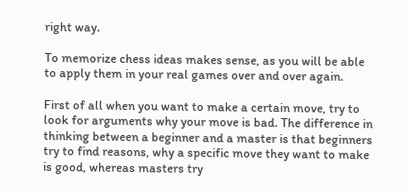right way.

To memorize chess ideas makes sense, as you will be able to apply them in your real games over and over again.

First of all when you want to make a certain move, try to look for arguments why your move is bad. The difference in thinking between a beginner and a master is that beginners try to find reasons, why a specific move they want to make is good, whereas masters try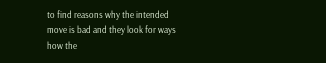to find reasons why the intended move is bad and they look for ways how the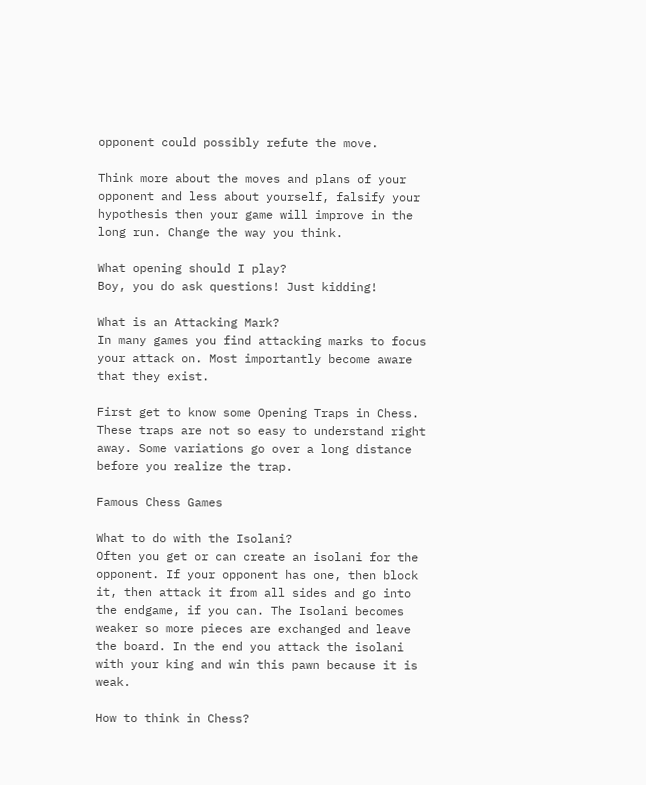opponent could possibly refute the move.

Think more about the moves and plans of your opponent and less about yourself, falsify your hypothesis then your game will improve in the long run. Change the way you think.

What opening should I play?
Boy, you do ask questions! Just kidding!

What is an Attacking Mark?
In many games you find attacking marks to focus your attack on. Most importantly become aware that they exist.

First get to know some Opening Traps in Chess. These traps are not so easy to understand right away. Some variations go over a long distance before you realize the trap.

Famous Chess Games

What to do with the Isolani?
Often you get or can create an isolani for the opponent. If your opponent has one, then block it, then attack it from all sides and go into the endgame, if you can. The Isolani becomes weaker so more pieces are exchanged and leave the board. In the end you attack the isolani with your king and win this pawn because it is weak.

How to think in Chess?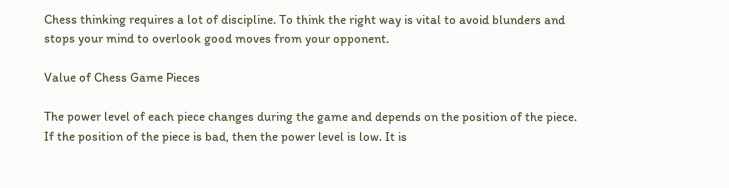Chess thinking requires a lot of discipline. To think the right way is vital to avoid blunders and stops your mind to overlook good moves from your opponent.

Value of Chess Game Pieces

The power level of each piece changes during the game and depends on the position of the piece. If the position of the piece is bad, then the power level is low. It is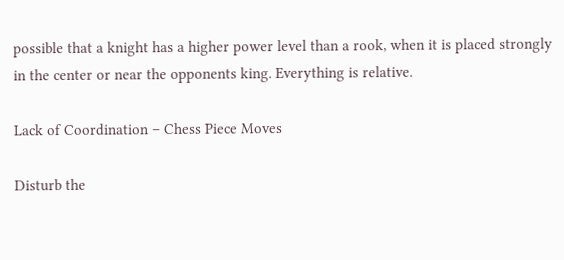possible that a knight has a higher power level than a rook, when it is placed strongly in the center or near the opponents king. Everything is relative.

Lack of Coordination – Chess Piece Moves

Disturb the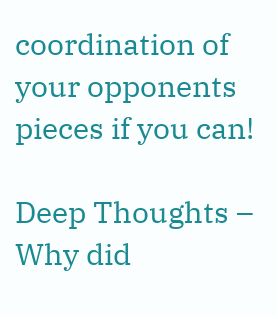coordination of your opponents pieces if you can!

Deep Thoughts – Why did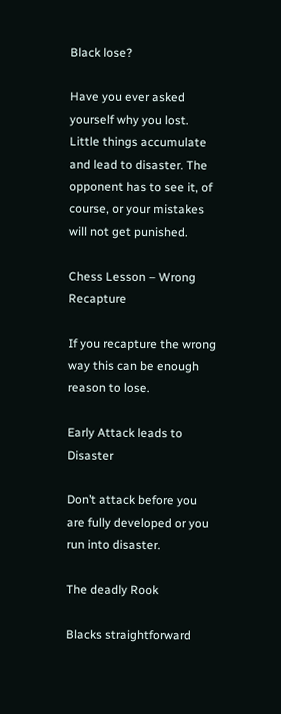Black lose?

Have you ever asked yourself why you lost. Little things accumulate and lead to disaster. The opponent has to see it, of course, or your mistakes will not get punished.

Chess Lesson – Wrong Recapture

If you recapture the wrong way this can be enough reason to lose.

Early Attack leads to Disaster

Don’t attack before you are fully developed or you run into disaster.

The deadly Rook

Blacks straightforward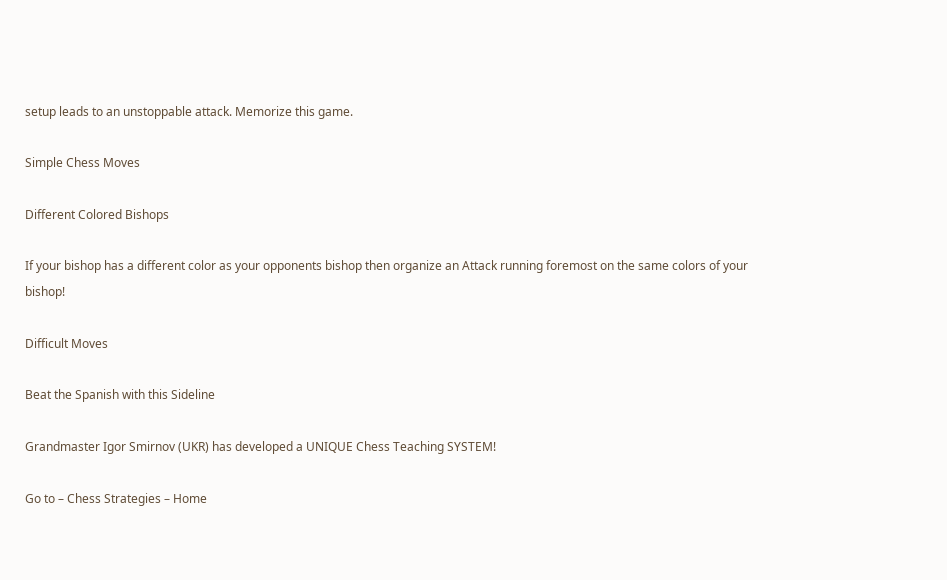setup leads to an unstoppable attack. Memorize this game.

Simple Chess Moves

Different Colored Bishops

If your bishop has a different color as your opponents bishop then organize an Attack running foremost on the same colors of your bishop!

Difficult Moves

Beat the Spanish with this Sideline

Grandmaster Igor Smirnov (UKR) has developed a UNIQUE Chess Teaching SYSTEM!

Go to – Chess Strategies – Home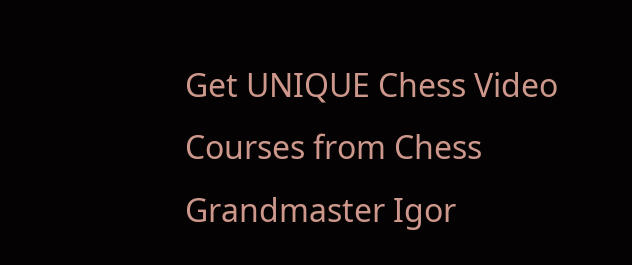Get UNIQUE Chess Video Courses from Chess Grandmaster Igor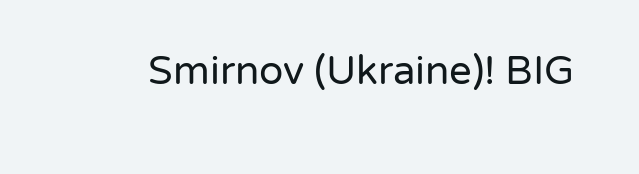Smirnov (Ukraine)! BIG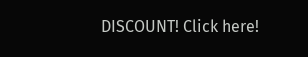DISCOUNT! Click here!